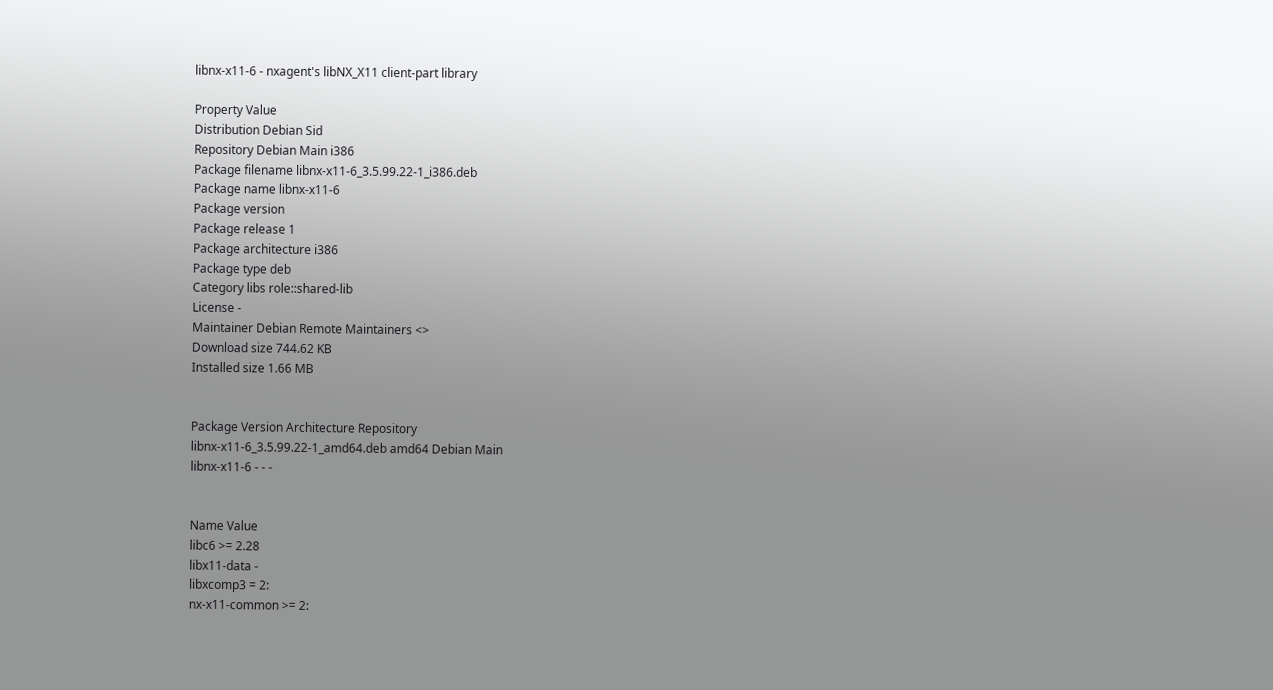libnx-x11-6 - nxagent's libNX_X11 client-part library

Property Value
Distribution Debian Sid
Repository Debian Main i386
Package filename libnx-x11-6_3.5.99.22-1_i386.deb
Package name libnx-x11-6
Package version
Package release 1
Package architecture i386
Package type deb
Category libs role::shared-lib
License -
Maintainer Debian Remote Maintainers <>
Download size 744.62 KB
Installed size 1.66 MB


Package Version Architecture Repository
libnx-x11-6_3.5.99.22-1_amd64.deb amd64 Debian Main
libnx-x11-6 - - -


Name Value
libc6 >= 2.28
libx11-data -
libxcomp3 = 2:
nx-x11-common >= 2: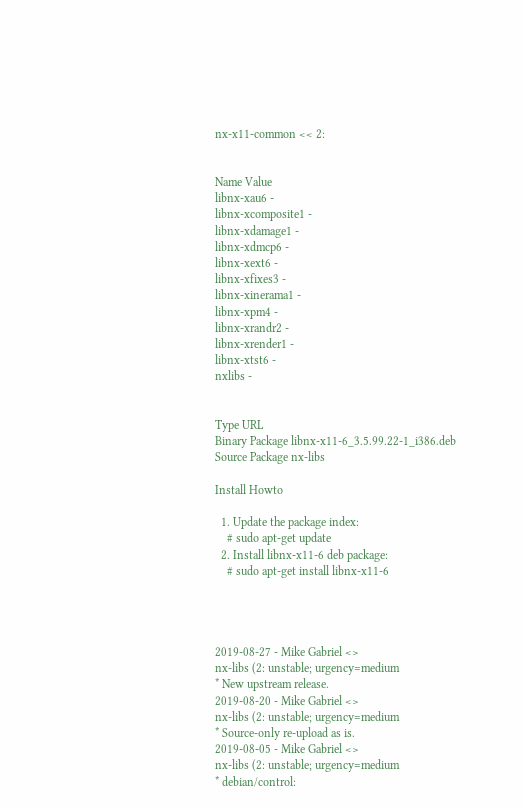nx-x11-common << 2:


Name Value
libnx-xau6 -
libnx-xcomposite1 -
libnx-xdamage1 -
libnx-xdmcp6 -
libnx-xext6 -
libnx-xfixes3 -
libnx-xinerama1 -
libnx-xpm4 -
libnx-xrandr2 -
libnx-xrender1 -
libnx-xtst6 -
nxlibs -


Type URL
Binary Package libnx-x11-6_3.5.99.22-1_i386.deb
Source Package nx-libs

Install Howto

  1. Update the package index:
    # sudo apt-get update
  2. Install libnx-x11-6 deb package:
    # sudo apt-get install libnx-x11-6




2019-08-27 - Mike Gabriel <>
nx-libs (2: unstable; urgency=medium
* New upstream release.
2019-08-20 - Mike Gabriel <>
nx-libs (2: unstable; urgency=medium
* Source-only re-upload as is.
2019-08-05 - Mike Gabriel <>
nx-libs (2: unstable; urgency=medium
* debian/control: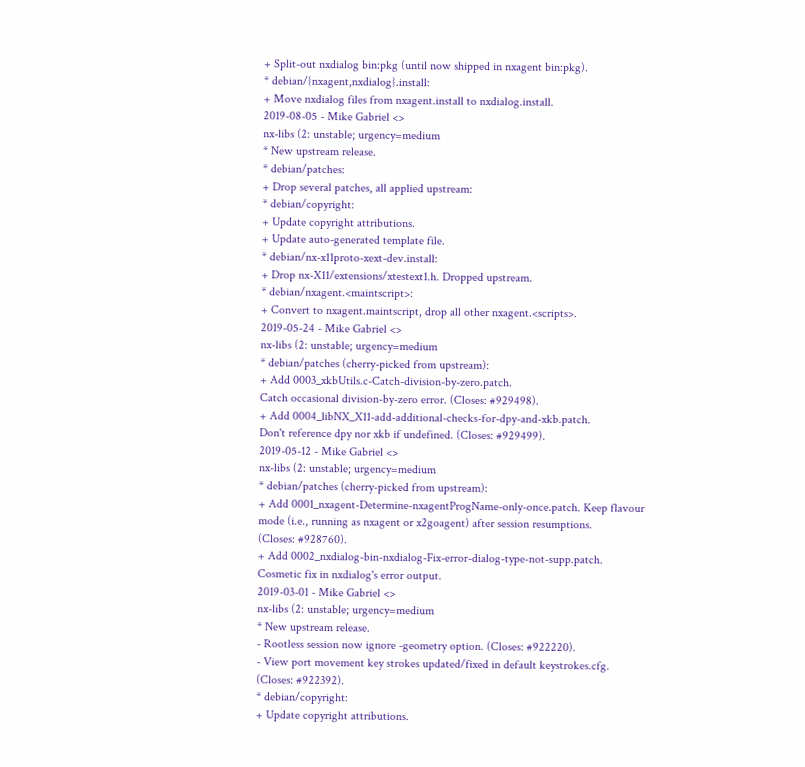+ Split-out nxdialog bin:pkg (until now shipped in nxagent bin:pkg).
* debian/{nxagent,nxdialog}.install:
+ Move nxdialog files from nxagent.install to nxdialog.install.
2019-08-05 - Mike Gabriel <>
nx-libs (2: unstable; urgency=medium
* New upstream release.
* debian/patches:
+ Drop several patches, all applied upstream:
* debian/copyright:
+ Update copyright attributions.
+ Update auto-generated template file.
* debian/nx-x11proto-xext-dev.install:
+ Drop nx-X11/extensions/xtestext1.h. Dropped upstream.
* debian/nxagent.<maintscript>:
+ Convert to nxagent.maintscript, drop all other nxagent.<scripts>.
2019-05-24 - Mike Gabriel <>
nx-libs (2: unstable; urgency=medium
* debian/patches (cherry-picked from upstream):
+ Add 0003_xkbUtils.c-Catch-division-by-zero.patch.
Catch occasional division-by-zero error. (Closes: #929498).
+ Add 0004_libNX_X11-add-additional-checks-for-dpy-and-xkb.patch.
Don't reference dpy nor xkb if undefined. (Closes: #929499).
2019-05-12 - Mike Gabriel <>
nx-libs (2: unstable; urgency=medium
* debian/patches (cherry-picked from upstream):
+ Add 0001_nxagent-Determine-nxagentProgName-only-once.patch. Keep flavour
mode (i.e., running as nxagent or x2goagent) after session resumptions.
(Closes: #928760).
+ Add 0002_nxdialog-bin-nxdialog-Fix-error-dialog-type-not-supp.patch.
Cosmetic fix in nxdialog's error output.
2019-03-01 - Mike Gabriel <>
nx-libs (2: unstable; urgency=medium
* New upstream release.
- Rootless session now ignore -geometry option. (Closes: #922220).
- View port movement key strokes updated/fixed in default keystrokes.cfg.
(Closes: #922392).
* debian/copyright:
+ Update copyright attributions.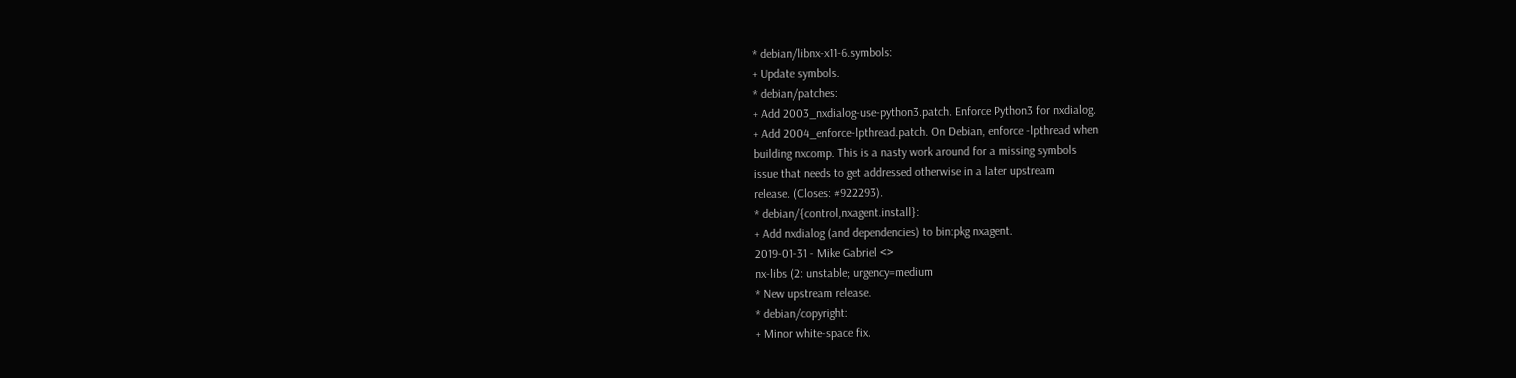* debian/libnx-x11-6.symbols:
+ Update symbols.
* debian/patches:
+ Add 2003_nxdialog-use-python3.patch. Enforce Python3 for nxdialog.
+ Add 2004_enforce-lpthread.patch. On Debian, enforce -lpthread when
building nxcomp. This is a nasty work around for a missing symbols
issue that needs to get addressed otherwise in a later upstream
release. (Closes: #922293).
* debian/{control,nxagent.install}:
+ Add nxdialog (and dependencies) to bin:pkg nxagent.
2019-01-31 - Mike Gabriel <>
nx-libs (2: unstable; urgency=medium
* New upstream release.
* debian/copyright:
+ Minor white-space fix.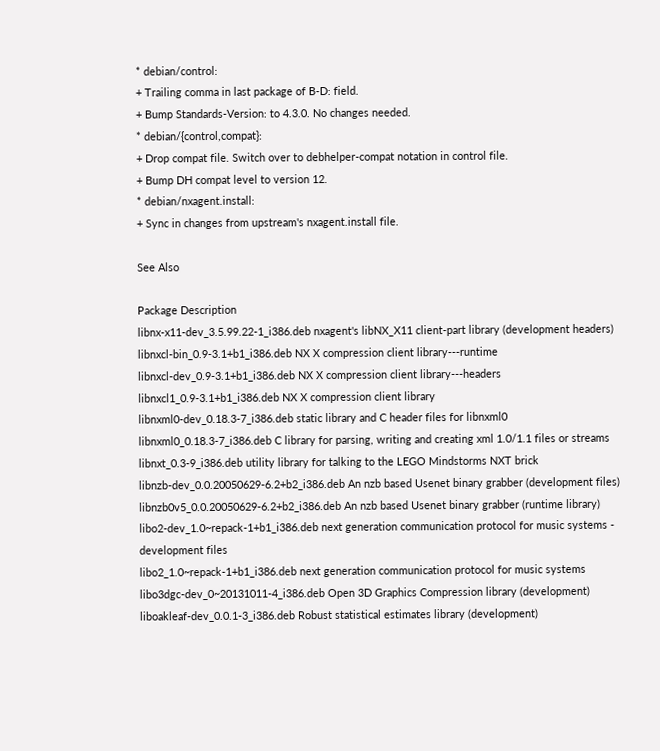* debian/control:
+ Trailing comma in last package of B-D: field.
+ Bump Standards-Version: to 4.3.0. No changes needed.
* debian/{control,compat}:
+ Drop compat file. Switch over to debhelper-compat notation in control file.
+ Bump DH compat level to version 12.
* debian/nxagent.install:
+ Sync in changes from upstream's nxagent.install file.

See Also

Package Description
libnx-x11-dev_3.5.99.22-1_i386.deb nxagent's libNX_X11 client-part library (development headers)
libnxcl-bin_0.9-3.1+b1_i386.deb NX X compression client library---runtime
libnxcl-dev_0.9-3.1+b1_i386.deb NX X compression client library---headers
libnxcl1_0.9-3.1+b1_i386.deb NX X compression client library
libnxml0-dev_0.18.3-7_i386.deb static library and C header files for libnxml0
libnxml0_0.18.3-7_i386.deb C library for parsing, writing and creating xml 1.0/1.1 files or streams
libnxt_0.3-9_i386.deb utility library for talking to the LEGO Mindstorms NXT brick
libnzb-dev_0.0.20050629-6.2+b2_i386.deb An nzb based Usenet binary grabber (development files)
libnzb0v5_0.0.20050629-6.2+b2_i386.deb An nzb based Usenet binary grabber (runtime library)
libo2-dev_1.0~repack-1+b1_i386.deb next generation communication protocol for music systems - development files
libo2_1.0~repack-1+b1_i386.deb next generation communication protocol for music systems
libo3dgc-dev_0~20131011-4_i386.deb Open 3D Graphics Compression library (development)
liboakleaf-dev_0.0.1-3_i386.deb Robust statistical estimates library (development)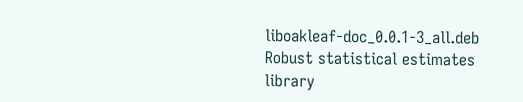liboakleaf-doc_0.0.1-3_all.deb Robust statistical estimates library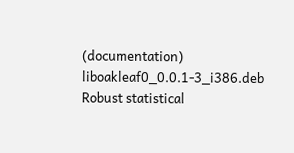(documentation)
liboakleaf0_0.0.1-3_i386.deb Robust statistical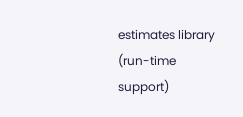estimates library (run-time support)